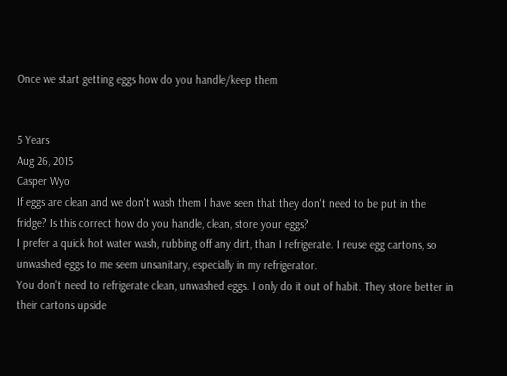Once we start getting eggs how do you handle/keep them


5 Years
Aug 26, 2015
Casper Wyo
If eggs are clean and we don't wash them I have seen that they don't need to be put in the fridge? Is this correct how do you handle, clean, store your eggs?
I prefer a quick hot water wash, rubbing off any dirt, than I refrigerate. I reuse egg cartons, so unwashed eggs to me seem unsanitary, especially in my refrigerator.
You don't need to refrigerate clean, unwashed eggs. I only do it out of habit. They store better in their cartons upside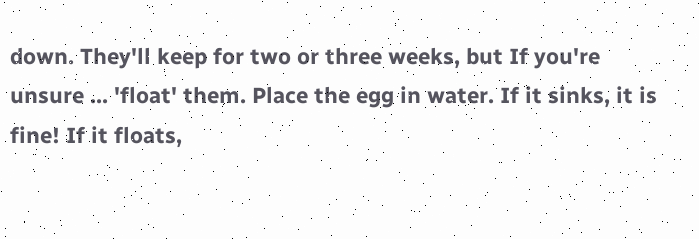down. They'll keep for two or three weeks, but If you're unsure ... 'float' them. Place the egg in water. If it sinks, it is fine! If it floats,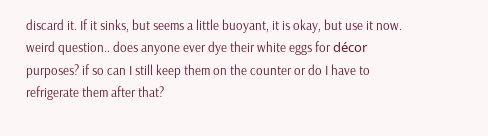discard it. If it sinks, but seems a little buoyant, it is okay, but use it now.
weird question.. does anyone ever dye their white eggs for décor purposes? if so can I still keep them on the counter or do I have to refrigerate them after that?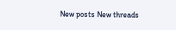New posts New threads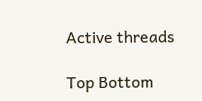Active threads

Top Bottom